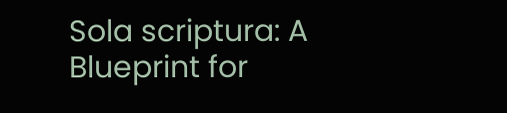Sola scriptura: A Blueprint for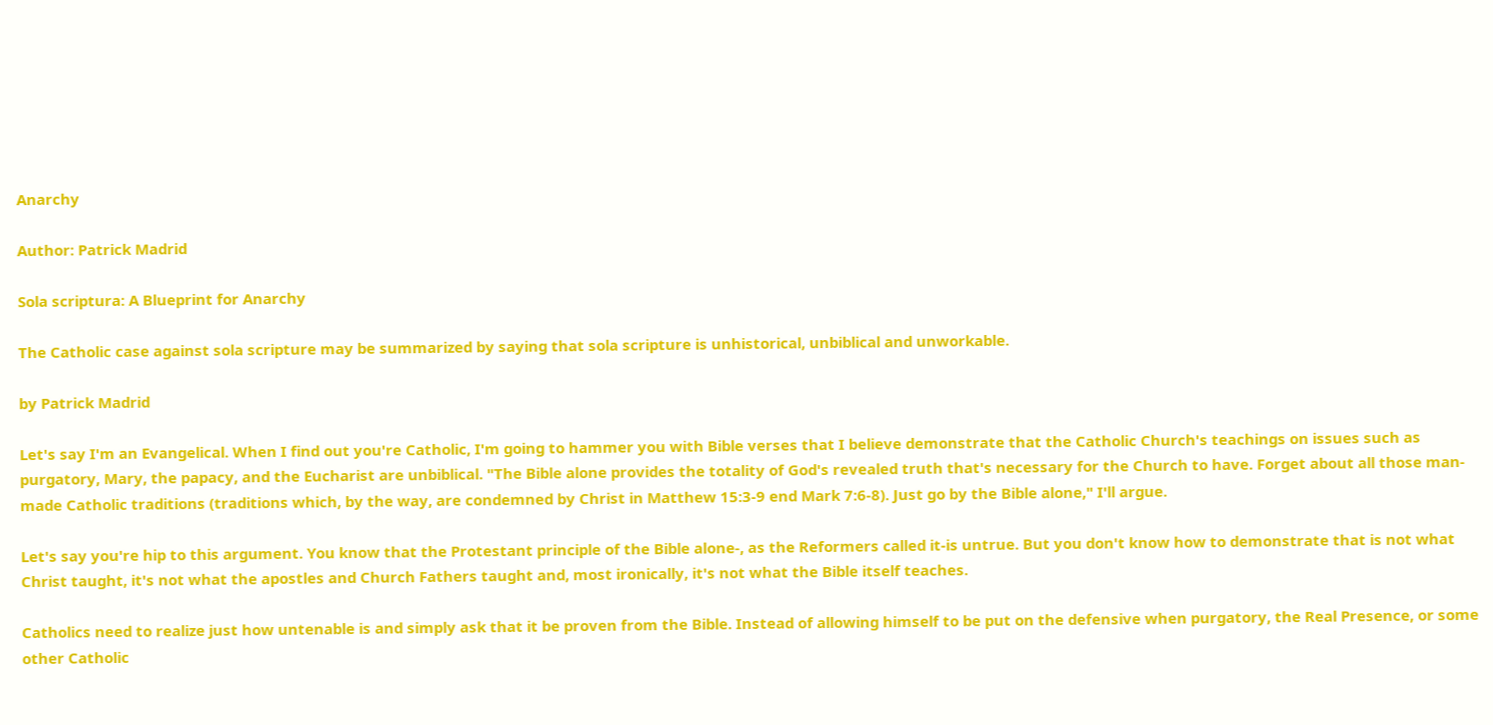Anarchy

Author: Patrick Madrid

Sola scriptura: A Blueprint for Anarchy

The Catholic case against sola scripture may be summarized by saying that sola scripture is unhistorical, unbiblical and unworkable.

by Patrick Madrid

Let's say I'm an Evangelical. When I find out you're Catholic, I'm going to hammer you with Bible verses that I believe demonstrate that the Catholic Church's teachings on issues such as purgatory, Mary, the papacy, and the Eucharist are unbiblical. "The Bible alone provides the totality of God's revealed truth that's necessary for the Church to have. Forget about all those man-made Catholic traditions (traditions which, by the way, are condemned by Christ in Matthew 15:3-9 end Mark 7:6-8). Just go by the Bible alone," I'll argue.

Let's say you're hip to this argument. You know that the Protestant principle of the Bible alone-, as the Reformers called it-is untrue. But you don't know how to demonstrate that is not what Christ taught, it's not what the apostles and Church Fathers taught and, most ironically, it's not what the Bible itself teaches.

Catholics need to realize just how untenable is and simply ask that it be proven from the Bible. Instead of allowing himself to be put on the defensive when purgatory, the Real Presence, or some other Catholic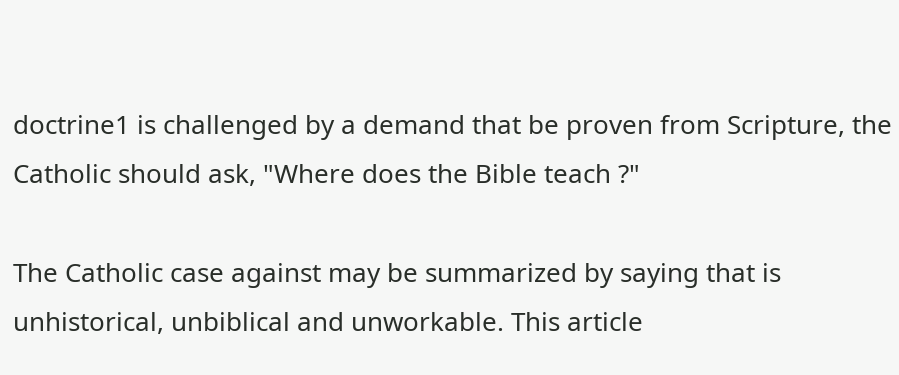doctrine1 is challenged by a demand that be proven from Scripture, the Catholic should ask, "Where does the Bible teach ?"

The Catholic case against may be summarized by saying that is unhistorical, unbiblical and unworkable. This article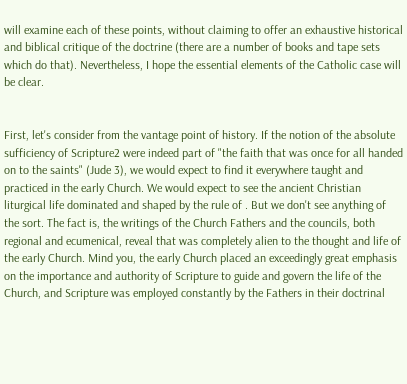will examine each of these points, without claiming to offer an exhaustive historical and biblical critique of the doctrine (there are a number of books and tape sets which do that). Nevertheless, I hope the essential elements of the Catholic case will be clear.


First, let's consider from the vantage point of history. If the notion of the absolute sufficiency of Scripture2 were indeed part of "the faith that was once for all handed on to the saints" (Jude 3), we would expect to find it everywhere taught and practiced in the early Church. We would expect to see the ancient Christian liturgical life dominated and shaped by the rule of . But we don't see anything of the sort. The fact is, the writings of the Church Fathers and the councils, both regional and ecumenical, reveal that was completely alien to the thought and life of the early Church. Mind you, the early Church placed an exceedingly great emphasis on the importance and authority of Scripture to guide and govern the life of the Church, and Scripture was employed constantly by the Fathers in their doctrinal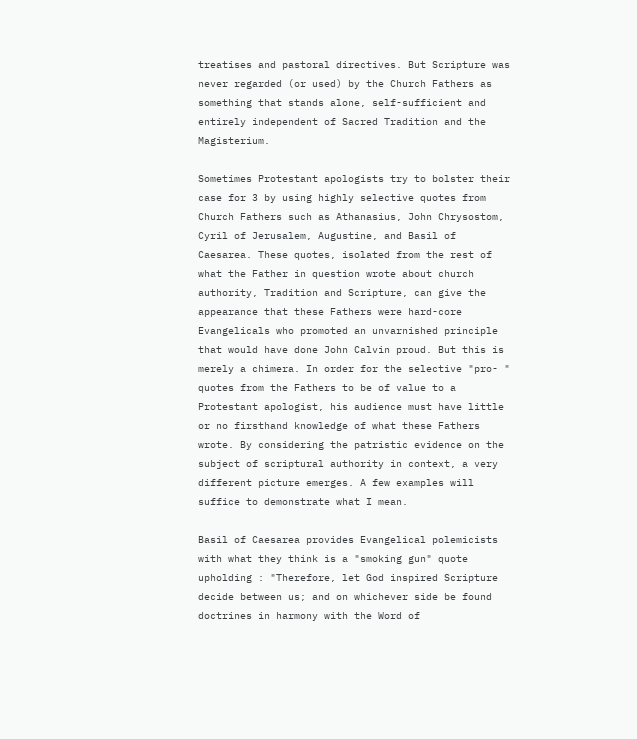treatises and pastoral directives. But Scripture was never regarded (or used) by the Church Fathers as something that stands alone, self-sufficient and entirely independent of Sacred Tradition and the Magisterium.

Sometimes Protestant apologists try to bolster their case for 3 by using highly selective quotes from Church Fathers such as Athanasius, John Chrysostom, Cyril of Jerusalem, Augustine, and Basil of Caesarea. These quotes, isolated from the rest of what the Father in question wrote about church authority, Tradition and Scripture, can give the appearance that these Fathers were hard-core Evangelicals who promoted an unvarnished principle that would have done John Calvin proud. But this is merely a chimera. In order for the selective "pro- " quotes from the Fathers to be of value to a Protestant apologist, his audience must have little or no firsthand knowledge of what these Fathers wrote. By considering the patristic evidence on the subject of scriptural authority in context, a very different picture emerges. A few examples will suffice to demonstrate what I mean.

Basil of Caesarea provides Evangelical polemicists with what they think is a "smoking gun" quote upholding : "Therefore, let God inspired Scripture decide between us; and on whichever side be found doctrines in harmony with the Word of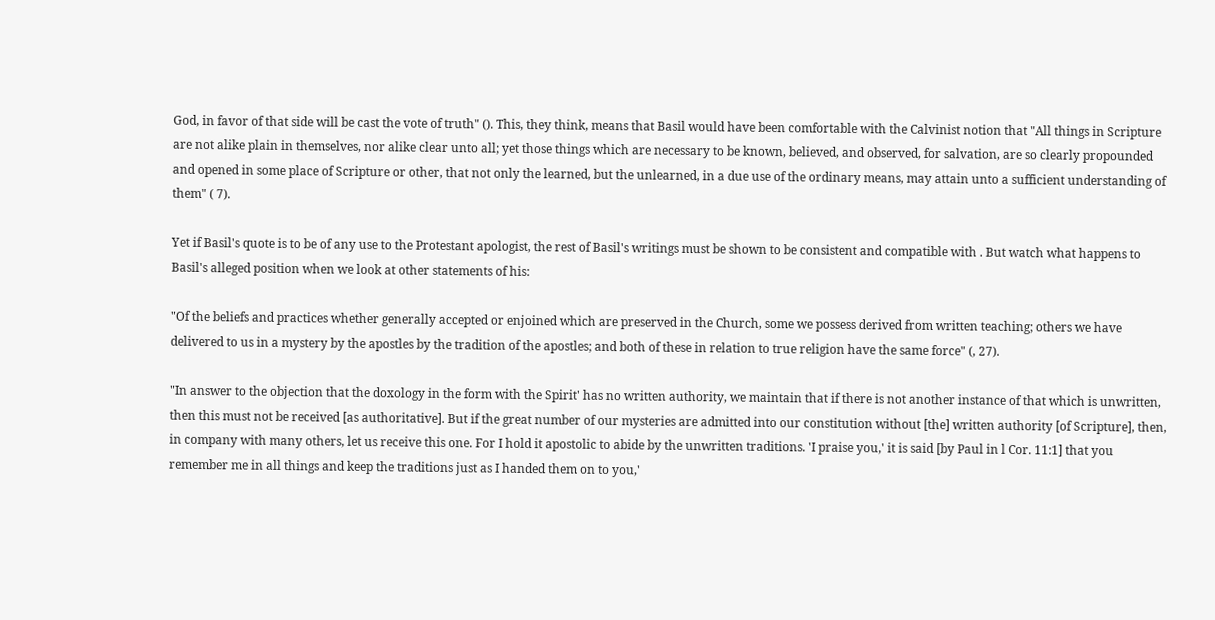God, in favor of that side will be cast the vote of truth" (). This, they think, means that Basil would have been comfortable with the Calvinist notion that "All things in Scripture are not alike plain in themselves, nor alike clear unto all; yet those things which are necessary to be known, believed, and observed, for salvation, are so clearly propounded and opened in some place of Scripture or other, that not only the learned, but the unlearned, in a due use of the ordinary means, may attain unto a sufficient understanding of them" ( 7).

Yet if Basil's quote is to be of any use to the Protestant apologist, the rest of Basil's writings must be shown to be consistent and compatible with . But watch what happens to Basil's alleged position when we look at other statements of his:

"Of the beliefs and practices whether generally accepted or enjoined which are preserved in the Church, some we possess derived from written teaching; others we have delivered to us in a mystery by the apostles by the tradition of the apostles; and both of these in relation to true religion have the same force" (, 27).

"In answer to the objection that the doxology in the form with the Spirit' has no written authority, we maintain that if there is not another instance of that which is unwritten, then this must not be received [as authoritative]. But if the great number of our mysteries are admitted into our constitution without [the] written authority [of Scripture], then, in company with many others, let us receive this one. For I hold it apostolic to abide by the unwritten traditions. 'I praise you,' it is said [by Paul in l Cor. 11:1] that you remember me in all things and keep the traditions just as I handed them on to you,'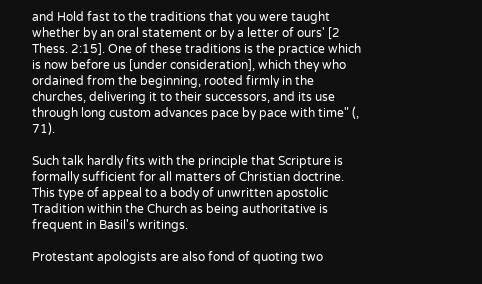and Hold fast to the traditions that you were taught whether by an oral statement or by a letter of ours' [2 Thess. 2:15]. One of these traditions is the practice which is now before us [under consideration], which they who ordained from the beginning, rooted firmly in the churches, delivering it to their successors, and its use through long custom advances pace by pace with time" (, 71).

Such talk hardly fits with the principle that Scripture is formally sufficient for all matters of Christian doctrine. This type of appeal to a body of unwritten apostolic Tradition within the Church as being authoritative is frequent in Basil's writings.

Protestant apologists are also fond of quoting two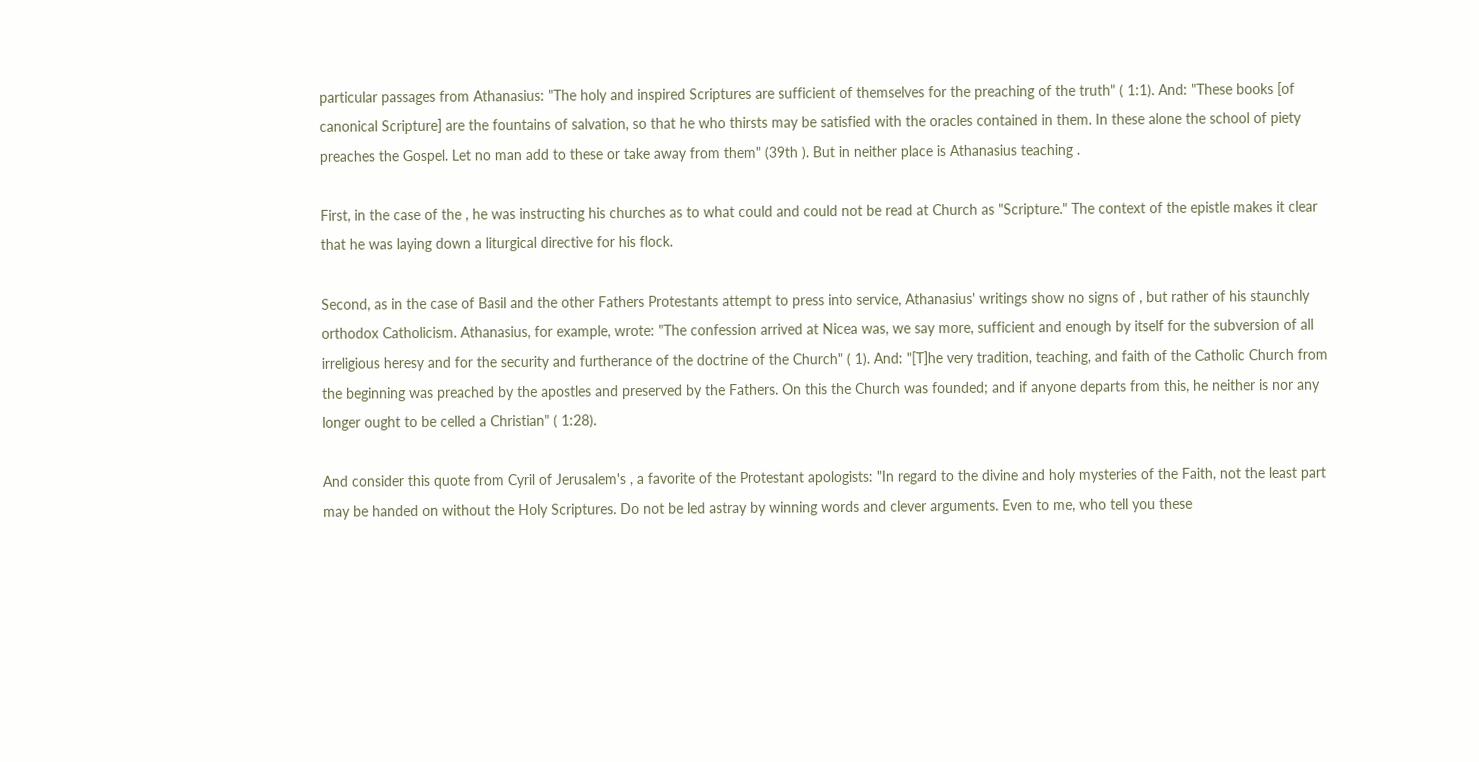particular passages from Athanasius: "The holy and inspired Scriptures are sufficient of themselves for the preaching of the truth" ( 1:1). And: "These books [of canonical Scripture] are the fountains of salvation, so that he who thirsts may be satisfied with the oracles contained in them. In these alone the school of piety preaches the Gospel. Let no man add to these or take away from them" (39th ). But in neither place is Athanasius teaching .

First, in the case of the , he was instructing his churches as to what could and could not be read at Church as "Scripture." The context of the epistle makes it clear that he was laying down a liturgical directive for his flock.

Second, as in the case of Basil and the other Fathers Protestants attempt to press into service, Athanasius' writings show no signs of , but rather of his staunchly orthodox Catholicism. Athanasius, for example, wrote: "The confession arrived at Nicea was, we say more, sufficient and enough by itself for the subversion of all irreligious heresy and for the security and furtherance of the doctrine of the Church" ( 1). And: "[T]he very tradition, teaching, and faith of the Catholic Church from the beginning was preached by the apostles and preserved by the Fathers. On this the Church was founded; and if anyone departs from this, he neither is nor any longer ought to be celled a Christian" ( 1:28).

And consider this quote from Cyril of Jerusalem's , a favorite of the Protestant apologists: "In regard to the divine and holy mysteries of the Faith, not the least part may be handed on without the Holy Scriptures. Do not be led astray by winning words and clever arguments. Even to me, who tell you these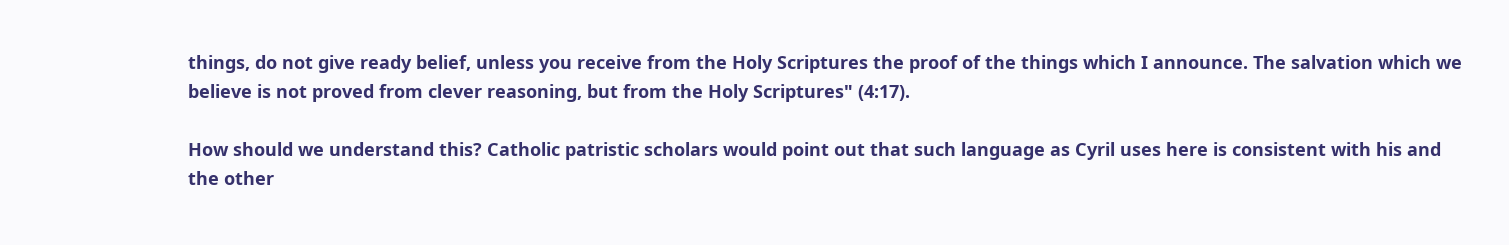things, do not give ready belief, unless you receive from the Holy Scriptures the proof of the things which I announce. The salvation which we believe is not proved from clever reasoning, but from the Holy Scriptures" (4:17).

How should we understand this? Catholic patristic scholars would point out that such language as Cyril uses here is consistent with his and the other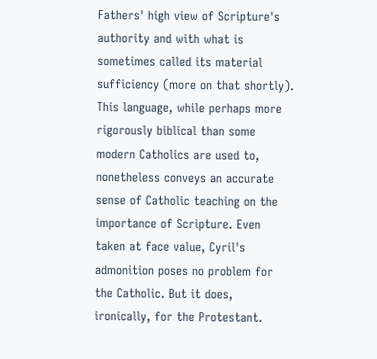Fathers' high view of Scripture's authority and with what is sometimes called its material sufficiency (more on that shortly). This language, while perhaps more rigorously biblical than some modern Catholics are used to, nonetheless conveys an accurate sense of Catholic teaching on the importance of Scripture. Even taken at face value, Cyril's admonition poses no problem for the Catholic. But it does, ironically, for the Protestant.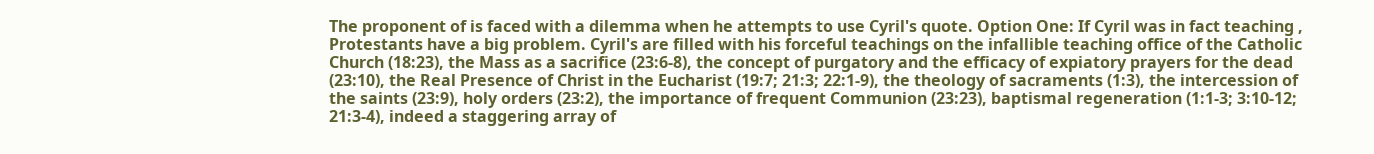The proponent of is faced with a dilemma when he attempts to use Cyril's quote. Option One: If Cyril was in fact teaching , Protestants have a big problem. Cyril's are filled with his forceful teachings on the infallible teaching office of the Catholic Church (18:23), the Mass as a sacrifice (23:6-8), the concept of purgatory and the efficacy of expiatory prayers for the dead (23:10), the Real Presence of Christ in the Eucharist (19:7; 21:3; 22:1-9), the theology of sacraments (1:3), the intercession of the saints (23:9), holy orders (23:2), the importance of frequent Communion (23:23), baptismal regeneration (1:1-3; 3:10-12; 21:3-4), indeed a staggering array of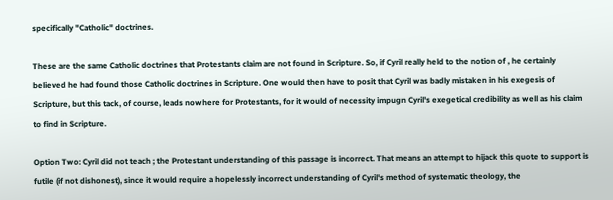specifically "Catholic" doctrines.

These are the same Catholic doctrines that Protestants claim are not found in Scripture. So, if Cyril really held to the notion of , he certainly believed he had found those Catholic doctrines in Scripture. One would then have to posit that Cyril was badly mistaken in his exegesis of Scripture, but this tack, of course, leads nowhere for Protestants, for it would of necessity impugn Cyril's exegetical credibility as well as his claim to find in Scripture.

Option Two: Cyril did not teach ; the Protestant understanding of this passage is incorrect. That means an attempt to hijack this quote to support is futile (if not dishonest), since it would require a hopelessly incorrect understanding of Cyril's method of systematic theology, the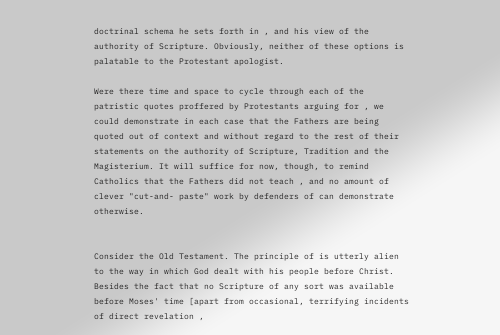doctrinal schema he sets forth in , and his view of the authority of Scripture. Obviously, neither of these options is palatable to the Protestant apologist.

Were there time and space to cycle through each of the patristic quotes proffered by Protestants arguing for , we could demonstrate in each case that the Fathers are being quoted out of context and without regard to the rest of their statements on the authority of Scripture, Tradition and the Magisterium. It will suffice for now, though, to remind Catholics that the Fathers did not teach , and no amount of clever "cut-and- paste" work by defenders of can demonstrate otherwise.


Consider the Old Testament. The principle of is utterly alien to the way in which God dealt with his people before Christ. Besides the fact that no Scripture of any sort was available before Moses' time [apart from occasional, terrifying incidents of direct revelation ,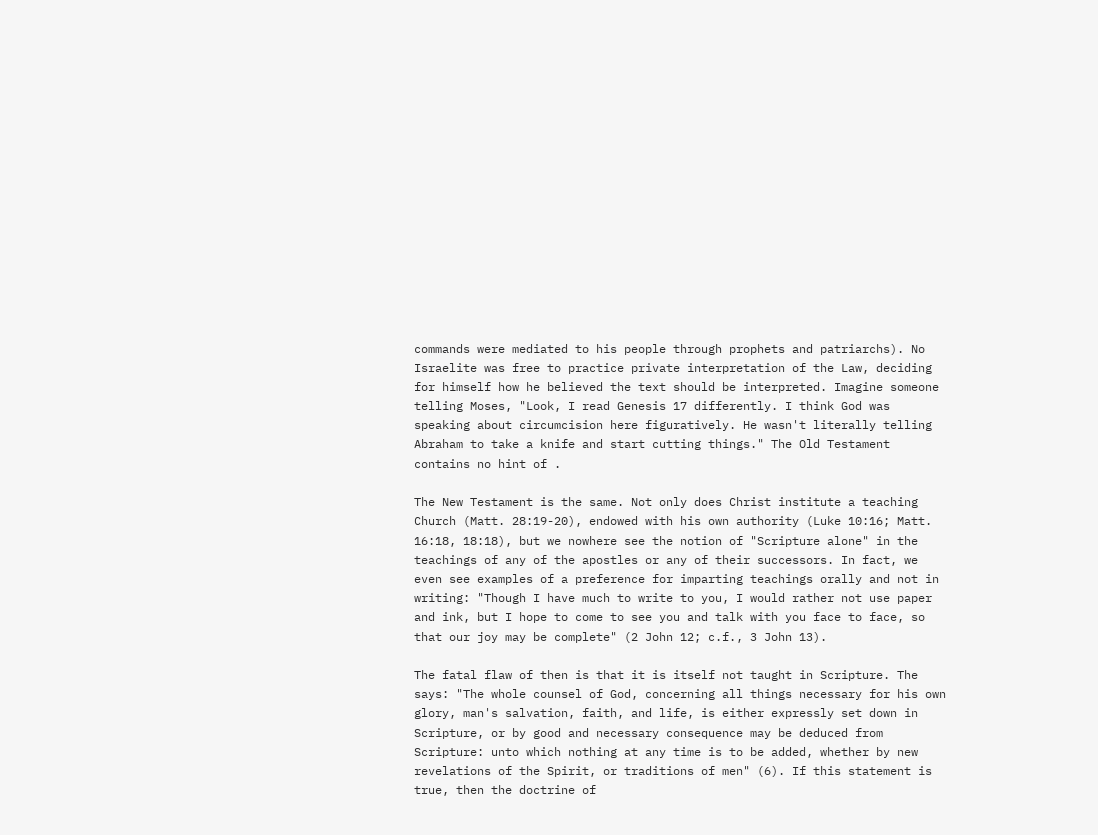commands were mediated to his people through prophets and patriarchs). No Israelite was free to practice private interpretation of the Law, deciding for himself how he believed the text should be interpreted. Imagine someone telling Moses, "Look, I read Genesis 17 differently. I think God was speaking about circumcision here figuratively. He wasn't literally telling Abraham to take a knife and start cutting things." The Old Testament contains no hint of .

The New Testament is the same. Not only does Christ institute a teaching Church (Matt. 28:19-20), endowed with his own authority (Luke 10:16; Matt. 16:18, 18:18), but we nowhere see the notion of "Scripture alone" in the teachings of any of the apostles or any of their successors. In fact, we even see examples of a preference for imparting teachings orally and not in writing: "Though I have much to write to you, I would rather not use paper and ink, but I hope to come to see you and talk with you face to face, so that our joy may be complete" (2 John 12; c.f., 3 John 13).

The fatal flaw of then is that it is itself not taught in Scripture. The says: "The whole counsel of God, concerning all things necessary for his own glory, man's salvation, faith, and life, is either expressly set down in Scripture, or by good and necessary consequence may be deduced from Scripture: unto which nothing at any time is to be added, whether by new revelations of the Spirit, or traditions of men" (6). If this statement is true, then the doctrine of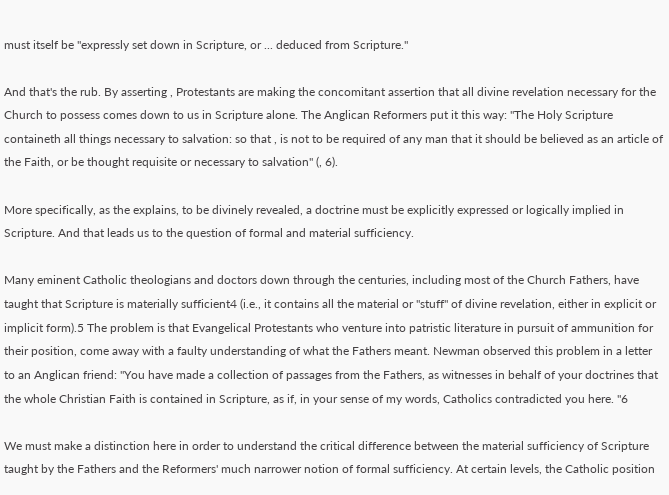must itself be "expressly set down in Scripture, or ... deduced from Scripture."

And that's the rub. By asserting , Protestants are making the concomitant assertion that all divine revelation necessary for the Church to possess comes down to us in Scripture alone. The Anglican Reformers put it this way: "The Holy Scripture containeth all things necessary to salvation: so that , is not to be required of any man that it should be believed as an article of the Faith, or be thought requisite or necessary to salvation" (, 6).

More specifically, as the explains, to be divinely revealed, a doctrine must be explicitly expressed or logically implied in Scripture. And that leads us to the question of formal and material sufficiency.

Many eminent Catholic theologians and doctors down through the centuries, including most of the Church Fathers, have taught that Scripture is materially sufficient4 (i.e., it contains all the material or "stuff" of divine revelation, either in explicit or implicit form).5 The problem is that Evangelical Protestants who venture into patristic literature in pursuit of ammunition for their position, come away with a faulty understanding of what the Fathers meant. Newman observed this problem in a letter to an Anglican friend: "You have made a collection of passages from the Fathers, as witnesses in behalf of your doctrines that the whole Christian Faith is contained in Scripture, as if, in your sense of my words, Catholics contradicted you here. "6

We must make a distinction here in order to understand the critical difference between the material sufficiency of Scripture taught by the Fathers and the Reformers' much narrower notion of formal sufficiency. At certain levels, the Catholic position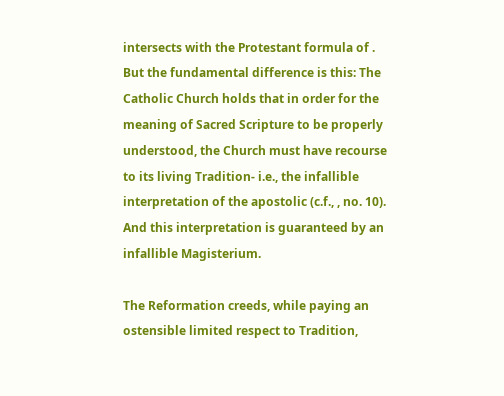intersects with the Protestant formula of . But the fundamental difference is this: The Catholic Church holds that in order for the meaning of Sacred Scripture to be properly understood, the Church must have recourse to its living Tradition- i.e., the infallible interpretation of the apostolic (c.f., , no. 10). And this interpretation is guaranteed by an infallible Magisterium.

The Reformation creeds, while paying an ostensible limited respect to Tradition,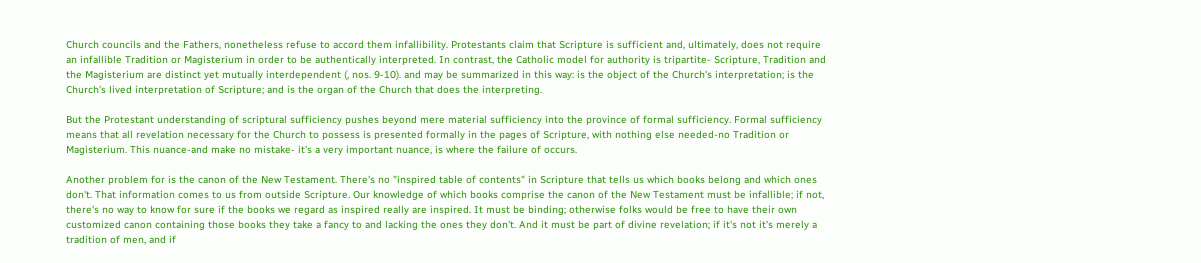Church councils and the Fathers, nonetheless refuse to accord them infallibility. Protestants claim that Scripture is sufficient and, ultimately, does not require an infallible Tradition or Magisterium in order to be authentically interpreted. In contrast, the Catholic model for authority is tripartite- Scripture, Tradition and the Magisterium are distinct yet mutually interdependent (, nos. 9-10). and may be summarized in this way: is the object of the Church's interpretation; is the Church's lived interpretation of Scripture; and is the organ of the Church that does the interpreting.

But the Protestant understanding of scriptural sufficiency pushes beyond mere material sufficiency into the province of formal sufficiency. Formal sufficiency means that all revelation necessary for the Church to possess is presented formally in the pages of Scripture, with nothing else needed-no Tradition or Magisterium. This nuance-and make no mistake- it's a very important nuance, is where the failure of occurs.

Another problem for is the canon of the New Testament. There's no "inspired table of contents" in Scripture that tells us which books belong and which ones don't. That information comes to us from outside Scripture. Our knowledge of which books comprise the canon of the New Testament must be infallible; if not, there's no way to know for sure if the books we regard as inspired really are inspired. It must be binding; otherwise folks would be free to have their own customized canon containing those books they take a fancy to and lacking the ones they don't. And it must be part of divine revelation; if it's not it's merely a tradition of men, and if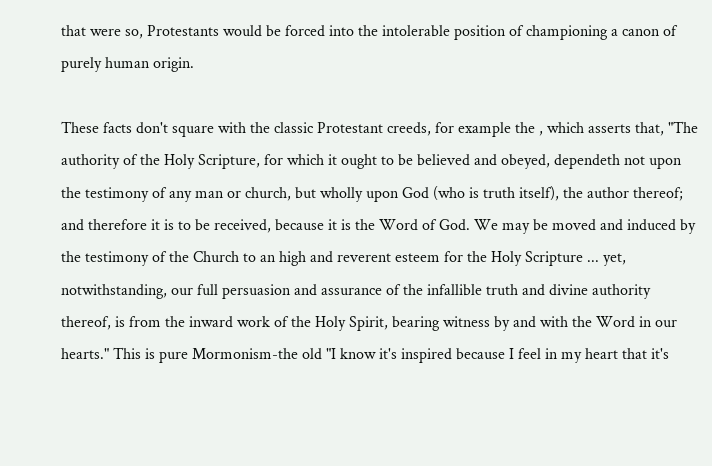that were so, Protestants would be forced into the intolerable position of championing a canon of purely human origin.

These facts don't square with the classic Protestant creeds, for example the , which asserts that, "The authority of the Holy Scripture, for which it ought to be believed and obeyed, dependeth not upon the testimony of any man or church, but wholly upon God (who is truth itself), the author thereof; and therefore it is to be received, because it is the Word of God. We may be moved and induced by the testimony of the Church to an high and reverent esteem for the Holy Scripture ... yet, notwithstanding, our full persuasion and assurance of the infallible truth and divine authority thereof, is from the inward work of the Holy Spirit, bearing witness by and with the Word in our hearts." This is pure Mormonism-the old "I know it's inspired because I feel in my heart that it's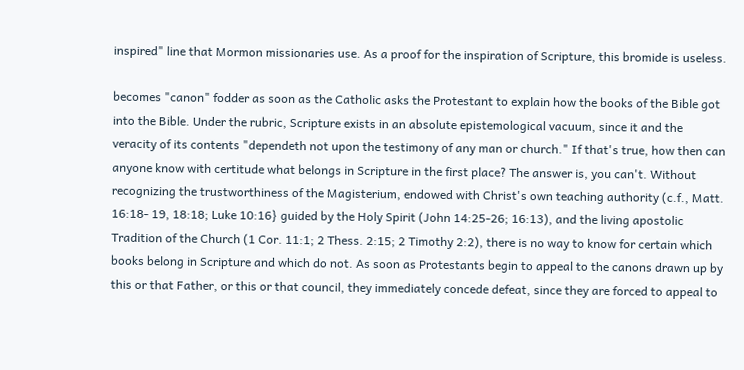inspired" line that Mormon missionaries use. As a proof for the inspiration of Scripture, this bromide is useless.

becomes "canon" fodder as soon as the Catholic asks the Protestant to explain how the books of the Bible got into the Bible. Under the rubric, Scripture exists in an absolute epistemological vacuum, since it and the veracity of its contents "dependeth not upon the testimony of any man or church." If that's true, how then can anyone know with certitude what belongs in Scripture in the first place? The answer is, you can't. Without recognizing the trustworthiness of the Magisterium, endowed with Christ's own teaching authority (c.f., Matt. 16:18- 19, 18:18; Luke 10:16} guided by the Holy Spirit (John 14:25-26; 16:13), and the living apostolic Tradition of the Church (1 Cor. 11:1; 2 Thess. 2:15; 2 Timothy 2:2), there is no way to know for certain which books belong in Scripture and which do not. As soon as Protestants begin to appeal to the canons drawn up by this or that Father, or this or that council, they immediately concede defeat, since they are forced to appeal to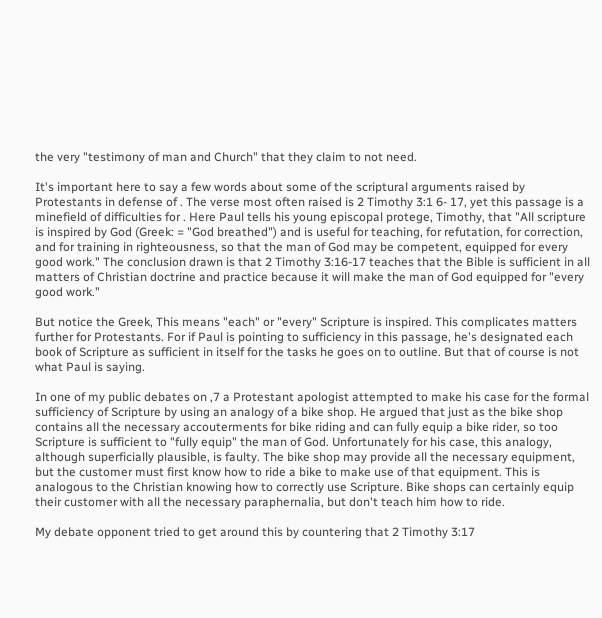the very "testimony of man and Church" that they claim to not need.

It's important here to say a few words about some of the scriptural arguments raised by Protestants in defense of . The verse most often raised is 2 Timothy 3:1 6- 17, yet this passage is a minefield of difficulties for . Here Paul tells his young episcopal protege, Timothy, that "All scripture is inspired by God (Greek: = "God breathed") and is useful for teaching, for refutation, for correction, and for training in righteousness, so that the man of God may be competent, equipped for every good work." The conclusion drawn is that 2 Timothy 3:16-17 teaches that the Bible is sufficient in all matters of Christian doctrine and practice because it will make the man of God equipped for "every good work."

But notice the Greek, This means "each" or "every" Scripture is inspired. This complicates matters further for Protestants. For if Paul is pointing to sufficiency in this passage, he's designated each book of Scripture as sufficient in itself for the tasks he goes on to outline. But that of course is not what Paul is saying.

In one of my public debates on ,7 a Protestant apologist attempted to make his case for the formal sufficiency of Scripture by using an analogy of a bike shop. He argued that just as the bike shop contains all the necessary accouterments for bike riding and can fully equip a bike rider, so too Scripture is sufficient to "fully equip" the man of God. Unfortunately for his case, this analogy, although superficially plausible, is faulty. The bike shop may provide all the necessary equipment, but the customer must first know how to ride a bike to make use of that equipment. This is analogous to the Christian knowing how to correctly use Scripture. Bike shops can certainly equip their customer with all the necessary paraphernalia, but don't teach him how to ride.

My debate opponent tried to get around this by countering that 2 Timothy 3:17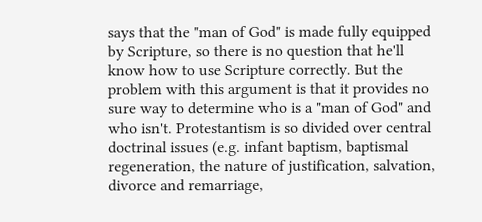says that the "man of God" is made fully equipped by Scripture, so there is no question that he'll know how to use Scripture correctly. But the problem with this argument is that it provides no sure way to determine who is a "man of God" and who isn't. Protestantism is so divided over central doctrinal issues (e.g. infant baptism, baptismal regeneration, the nature of justification, salvation, divorce and remarriage,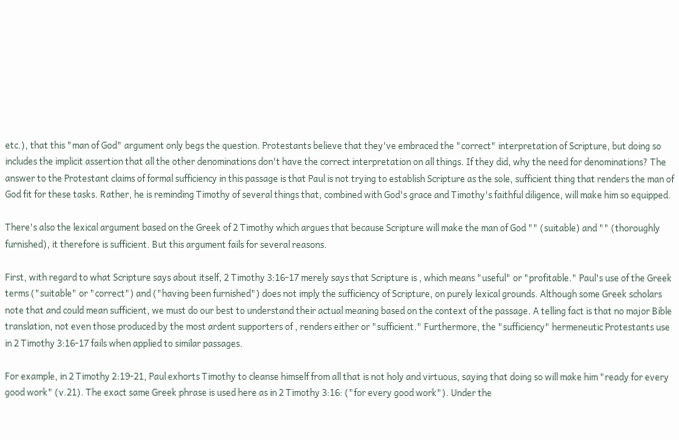etc.), that this "man of God" argument only begs the question. Protestants believe that they've embraced the "correct" interpretation of Scripture, but doing so includes the implicit assertion that all the other denominations don't have the correct interpretation on all things. If they did, why the need for denominations? The answer to the Protestant claims of formal sufficiency in this passage is that Paul is not trying to establish Scripture as the sole, sufficient thing that renders the man of God fit for these tasks. Rather, he is reminding Timothy of several things that, combined with God's grace and Timothy's faithful diligence, will make him so equipped.

There's also the lexical argument based on the Greek of 2 Timothy which argues that because Scripture will make the man of God "" (suitable) and "" (thoroughly furnished), it therefore is sufficient. But this argument fails for several reasons.

First, with regard to what Scripture says about itself, 2 Timothy 3:16-17 merely says that Scripture is , which means "useful" or "profitable." Paul's use of the Greek terms ("suitable" or "correct") and ("having been furnished") does not imply the sufficiency of Scripture, on purely lexical grounds. Although some Greek scholars note that and could mean sufficient, we must do our best to understand their actual meaning based on the context of the passage. A telling fact is that no major Bible translation, not even those produced by the most ardent supporters of , renders either or "sufficient." Furthermore, the "sufficiency" hermeneutic Protestants use in 2 Timothy 3:16-17 fails when applied to similar passages.

For example, in 2 Timothy 2:19-21, Paul exhorts Timothy to cleanse himself from all that is not holy and virtuous, saying that doing so will make him "ready for every good work" (v.21). The exact same Greek phrase is used here as in 2 Timothy 3:16: ("for every good work"). Under the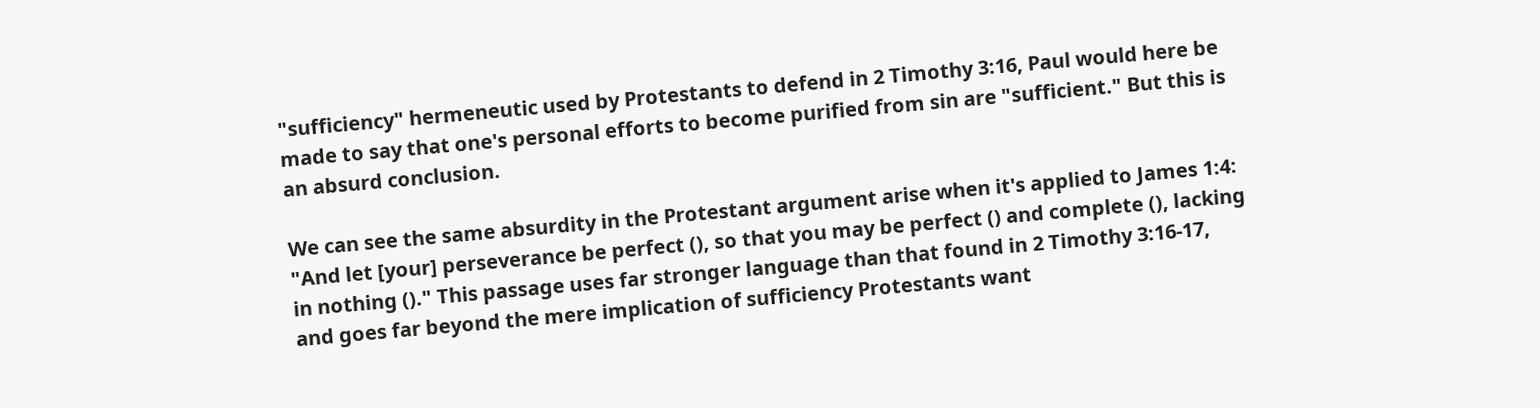"sufficiency" hermeneutic used by Protestants to defend in 2 Timothy 3:16, Paul would here be made to say that one's personal efforts to become purified from sin are "sufficient." But this is an absurd conclusion.

We can see the same absurdity in the Protestant argument arise when it's applied to James 1:4: "And let [your] perseverance be perfect (), so that you may be perfect () and complete (), lacking in nothing ()." This passage uses far stronger language than that found in 2 Timothy 3:16-17, and goes far beyond the mere implication of sufficiency Protestants want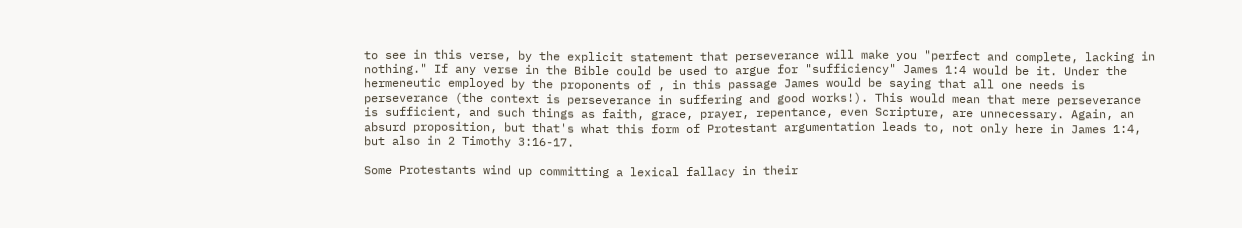to see in this verse, by the explicit statement that perseverance will make you "perfect and complete, lacking in nothing." If any verse in the Bible could be used to argue for "sufficiency" James 1:4 would be it. Under the hermeneutic employed by the proponents of , in this passage James would be saying that all one needs is perseverance (the context is perseverance in suffering and good works!). This would mean that mere perseverance is sufficient, and such things as faith, grace, prayer, repentance, even Scripture, are unnecessary. Again, an absurd proposition, but that's what this form of Protestant argumentation leads to, not only here in James 1:4, but also in 2 Timothy 3:16-17.

Some Protestants wind up committing a lexical fallacy in their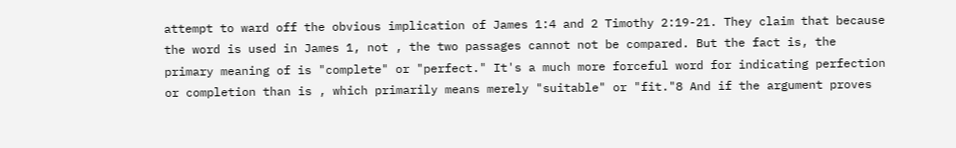attempt to ward off the obvious implication of James 1:4 and 2 Timothy 2:19-21. They claim that because the word is used in James 1, not , the two passages cannot not be compared. But the fact is, the primary meaning of is "complete" or "perfect." It's a much more forceful word for indicating perfection or completion than is , which primarily means merely "suitable" or "fit."8 And if the argument proves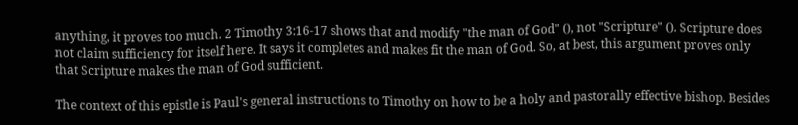anything, it proves too much. 2 Timothy 3:16-17 shows that and modify "the man of God" (), not "Scripture" (). Scripture does not claim sufficiency for itself here. It says it completes and makes fit the man of God. So, at best, this argument proves only that Scripture makes the man of God sufficient.

The context of this epistle is Paul's general instructions to Timothy on how to be a holy and pastorally effective bishop. Besides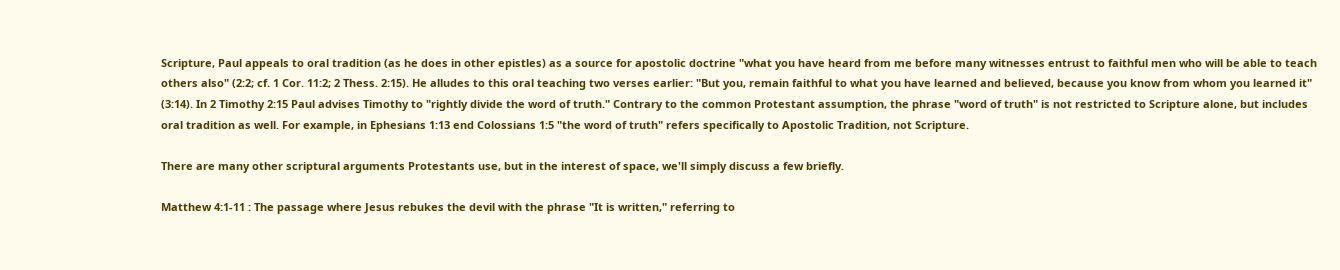Scripture, Paul appeals to oral tradition (as he does in other epistles) as a source for apostolic doctrine "what you have heard from me before many witnesses entrust to faithful men who will be able to teach others also" (2:2; cf. 1 Cor. 11:2; 2 Thess. 2:15). He alludes to this oral teaching two verses earlier: "But you, remain faithful to what you have learned and believed, because you know from whom you learned it" (3:14). In 2 Timothy 2:15 Paul advises Timothy to "rightly divide the word of truth." Contrary to the common Protestant assumption, the phrase "word of truth" is not restricted to Scripture alone, but includes oral tradition as well. For example, in Ephesians 1:13 end Colossians 1:5 "the word of truth" refers specifically to Apostolic Tradition, not Scripture.

There are many other scriptural arguments Protestants use, but in the interest of space, we'll simply discuss a few briefly.

Matthew 4:1-11 : The passage where Jesus rebukes the devil with the phrase "It is written," referring to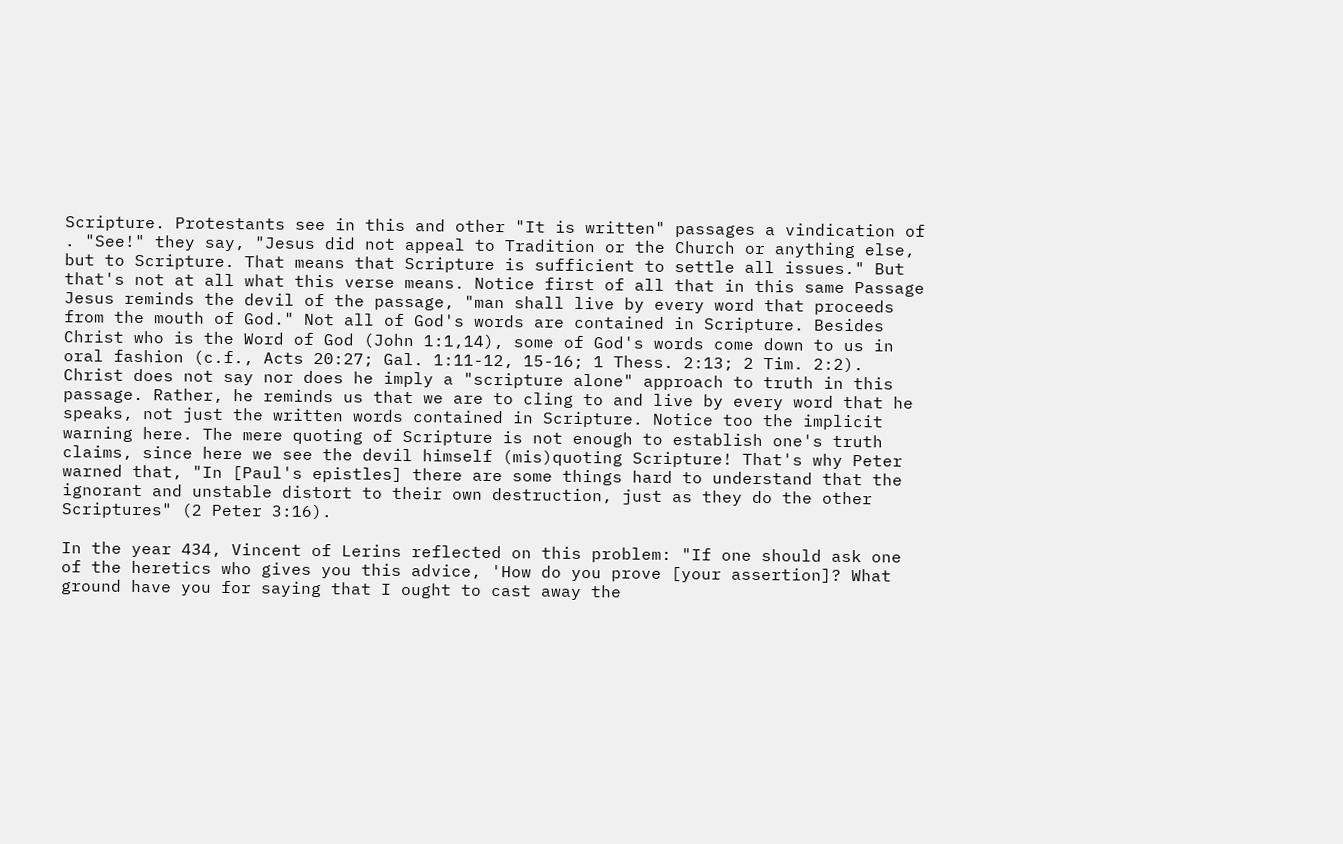Scripture. Protestants see in this and other "It is written" passages a vindication of . "See!" they say, "Jesus did not appeal to Tradition or the Church or anything else, but to Scripture. That means that Scripture is sufficient to settle all issues." But that's not at all what this verse means. Notice first of all that in this same Passage Jesus reminds the devil of the passage, "man shall live by every word that proceeds from the mouth of God." Not all of God's words are contained in Scripture. Besides Christ who is the Word of God (John 1:1,14), some of God's words come down to us in oral fashion (c.f., Acts 20:27; Gal. 1:11-12, 15-16; 1 Thess. 2:13; 2 Tim. 2:2). Christ does not say nor does he imply a "scripture alone" approach to truth in this passage. Rather, he reminds us that we are to cling to and live by every word that he speaks, not just the written words contained in Scripture. Notice too the implicit warning here. The mere quoting of Scripture is not enough to establish one's truth claims, since here we see the devil himself (mis)quoting Scripture! That's why Peter warned that, "In [Paul's epistles] there are some things hard to understand that the ignorant and unstable distort to their own destruction, just as they do the other Scriptures" (2 Peter 3:16).

In the year 434, Vincent of Lerins reflected on this problem: "If one should ask one of the heretics who gives you this advice, 'How do you prove [your assertion]? What ground have you for saying that I ought to cast away the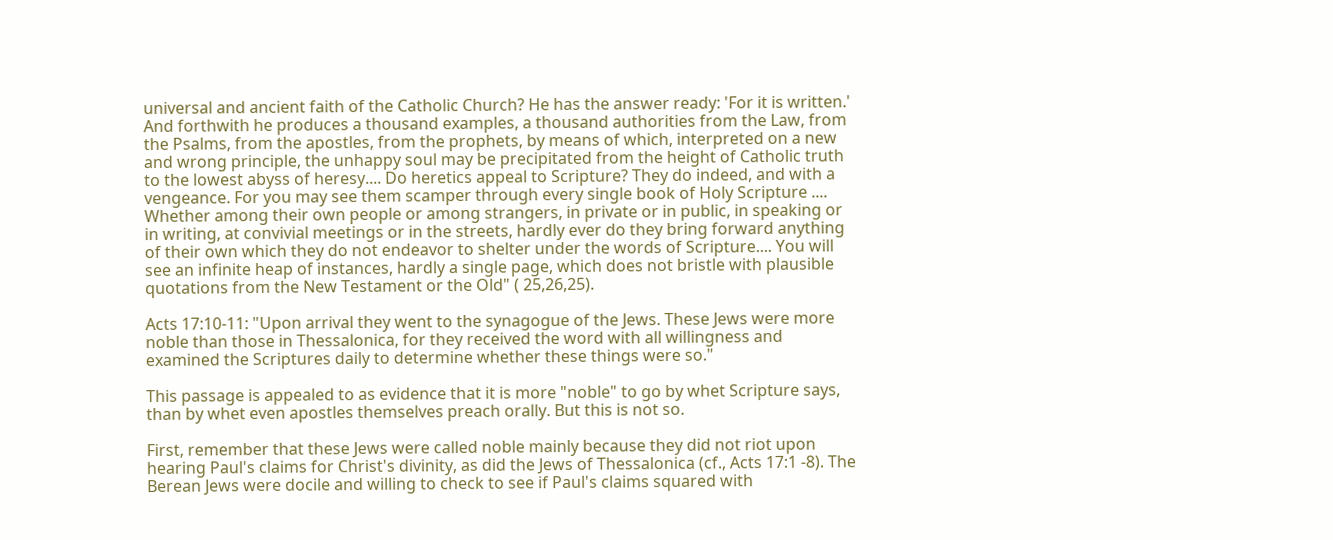universal and ancient faith of the Catholic Church? He has the answer ready: 'For it is written.' And forthwith he produces a thousand examples, a thousand authorities from the Law, from the Psalms, from the apostles, from the prophets, by means of which, interpreted on a new and wrong principle, the unhappy soul may be precipitated from the height of Catholic truth to the lowest abyss of heresy.... Do heretics appeal to Scripture? They do indeed, and with a vengeance. For you may see them scamper through every single book of Holy Scripture .... Whether among their own people or among strangers, in private or in public, in speaking or in writing, at convivial meetings or in the streets, hardly ever do they bring forward anything of their own which they do not endeavor to shelter under the words of Scripture.... You will see an infinite heap of instances, hardly a single page, which does not bristle with plausible quotations from the New Testament or the Old" ( 25,26,25).

Acts 17:10-11: "Upon arrival they went to the synagogue of the Jews. These Jews were more noble than those in Thessalonica, for they received the word with all willingness and examined the Scriptures daily to determine whether these things were so."

This passage is appealed to as evidence that it is more "noble" to go by whet Scripture says, than by whet even apostles themselves preach orally. But this is not so.

First, remember that these Jews were called noble mainly because they did not riot upon hearing Paul's claims for Christ's divinity, as did the Jews of Thessalonica (cf., Acts 17:1 -8). The Berean Jews were docile and willing to check to see if Paul's claims squared with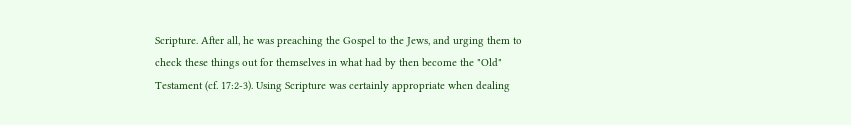Scripture. After all, he was preaching the Gospel to the Jews, and urging them to check these things out for themselves in what had by then become the "Old" Testament (cf. 17:2-3). Using Scripture was certainly appropriate when dealing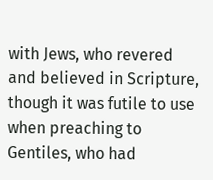with Jews, who revered and believed in Scripture, though it was futile to use when preaching to Gentiles, who had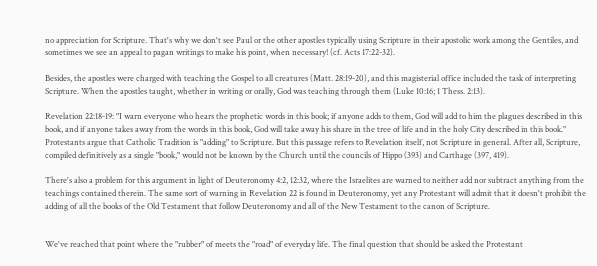no appreciation for Scripture. That's why we don't see Paul or the other apostles typically using Scripture in their apostolic work among the Gentiles, and sometimes we see an appeal to pagan writings to make his point, when necessary! (cf. Acts 17:22-32).

Besides, the apostles were charged with teaching the Gospel to all creatures (Matt. 28:19-20), and this magisterial office included the task of interpreting Scripture. When the apostles taught, whether in writing or orally, God was teaching through them (Luke 10:16; 1 Thess. 2:13).

Revelation 22:18-19: "I warn everyone who hears the prophetic words in this book; if anyone adds to them, God will add to him the plagues described in this book, and if anyone takes away from the words in this book, God will take away his share in the tree of life and in the holy City described in this book." Protestants argue that Catholic Tradition is "adding" to Scripture. But this passage refers to Revelation itself, not Scripture in general. After all, Scripture, compiled definitively as a single "book," would not be known by the Church until the councils of Hippo (393) and Carthage (397, 419).

There's also a problem for this argument in light of Deuteronomy 4:2, 12:32, where the Israelites are warned to neither add nor subtract anything from the teachings contained therein. The same sort of warning in Revelation 22 is found in Deuteronomy, yet any Protestant will admit that it doesn't prohibit the adding of all the books of the Old Testament that follow Deuteronomy and all of the New Testament to the canon of Scripture.


We've reached that point where the "rubber" of meets the "road" of everyday life. The final question that should be asked the Protestant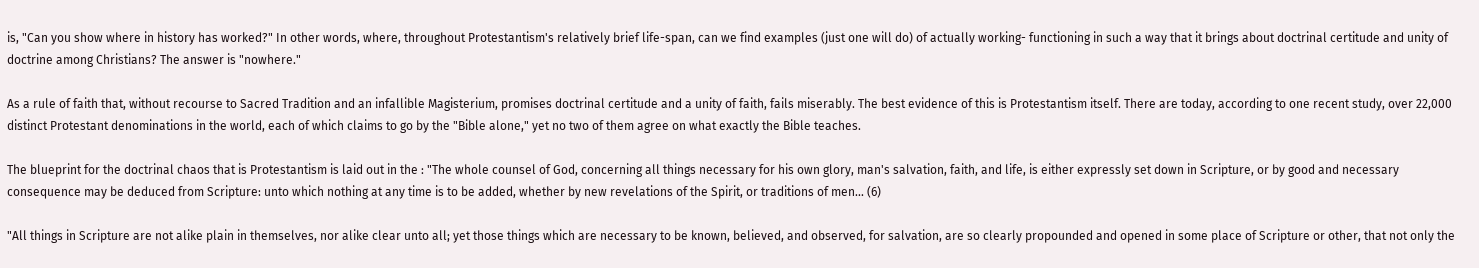is, "Can you show where in history has worked?" In other words, where, throughout Protestantism's relatively brief life-span, can we find examples (just one will do) of actually working- functioning in such a way that it brings about doctrinal certitude and unity of doctrine among Christians? The answer is "nowhere."

As a rule of faith that, without recourse to Sacred Tradition and an infallible Magisterium, promises doctrinal certitude and a unity of faith, fails miserably. The best evidence of this is Protestantism itself. There are today, according to one recent study, over 22,000 distinct Protestant denominations in the world, each of which claims to go by the "Bible alone," yet no two of them agree on what exactly the Bible teaches.

The blueprint for the doctrinal chaos that is Protestantism is laid out in the : "The whole counsel of God, concerning all things necessary for his own glory, man's salvation, faith, and life, is either expressly set down in Scripture, or by good and necessary consequence may be deduced from Scripture: unto which nothing at any time is to be added, whether by new revelations of the Spirit, or traditions of men... (6)

"All things in Scripture are not alike plain in themselves, nor alike clear unto all; yet those things which are necessary to be known, believed, and observed, for salvation, are so clearly propounded and opened in some place of Scripture or other, that not only the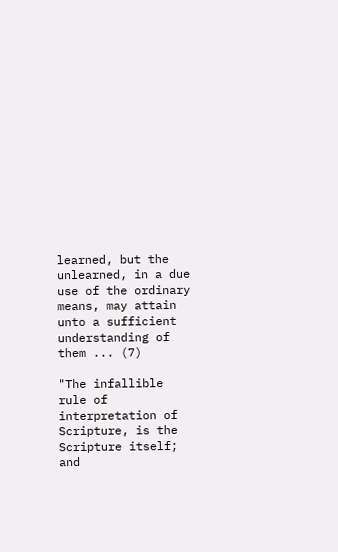learned, but the unlearned, in a due use of the ordinary means, may attain unto a sufficient understanding of them ... (7)

"The infallible rule of interpretation of Scripture, is the Scripture itself; and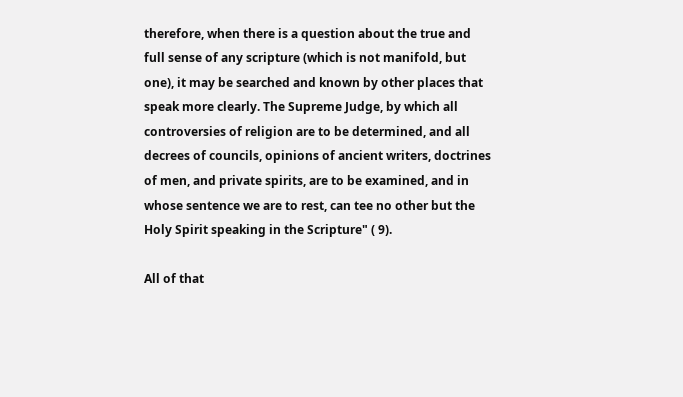therefore, when there is a question about the true and full sense of any scripture (which is not manifold, but one), it may be searched and known by other places that speak more clearly. The Supreme Judge, by which all controversies of religion are to be determined, and all decrees of councils, opinions of ancient writers, doctrines of men, and private spirits, are to be examined, and in whose sentence we are to rest, can tee no other but the Holy Spirit speaking in the Scripture" ( 9).

All of that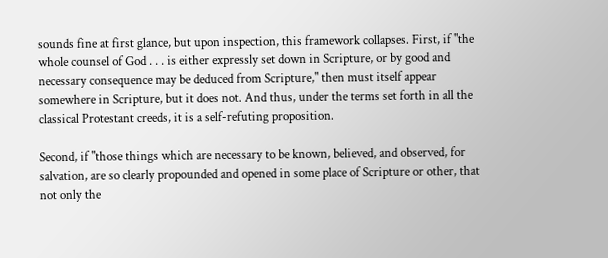sounds fine at first glance, but upon inspection, this framework collapses. First, if "the whole counsel of God . . . is either expressly set down in Scripture, or by good and necessary consequence may be deduced from Scripture," then must itself appear somewhere in Scripture, but it does not. And thus, under the terms set forth in all the classical Protestant creeds, it is a self-refuting proposition.

Second, if "those things which are necessary to be known, believed, and observed, for salvation, are so clearly propounded and opened in some place of Scripture or other, that not only the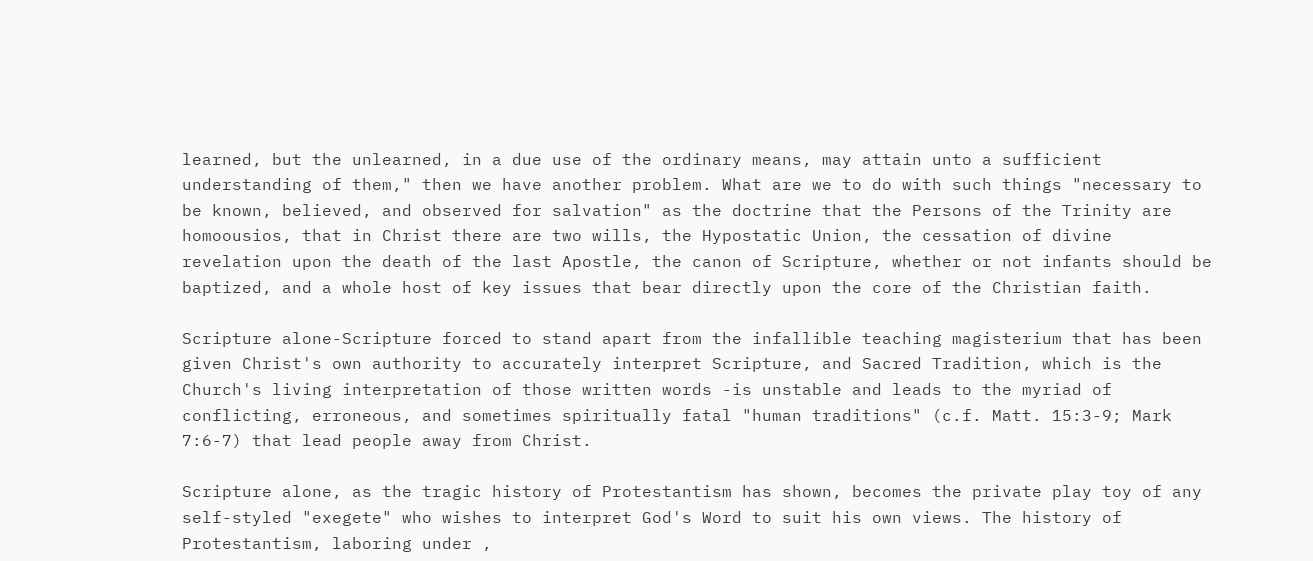learned, but the unlearned, in a due use of the ordinary means, may attain unto a sufficient understanding of them," then we have another problem. What are we to do with such things "necessary to be known, believed, and observed for salvation" as the doctrine that the Persons of the Trinity are homoousios, that in Christ there are two wills, the Hypostatic Union, the cessation of divine revelation upon the death of the last Apostle, the canon of Scripture, whether or not infants should be baptized, and a whole host of key issues that bear directly upon the core of the Christian faith.

Scripture alone-Scripture forced to stand apart from the infallible teaching magisterium that has been given Christ's own authority to accurately interpret Scripture, and Sacred Tradition, which is the Church's living interpretation of those written words -is unstable and leads to the myriad of conflicting, erroneous, and sometimes spiritually fatal "human traditions" (c.f. Matt. 15:3-9; Mark 7:6-7) that lead people away from Christ.

Scripture alone, as the tragic history of Protestantism has shown, becomes the private play toy of any self-styled "exegete" who wishes to interpret God's Word to suit his own views. The history of Protestantism, laboring under ,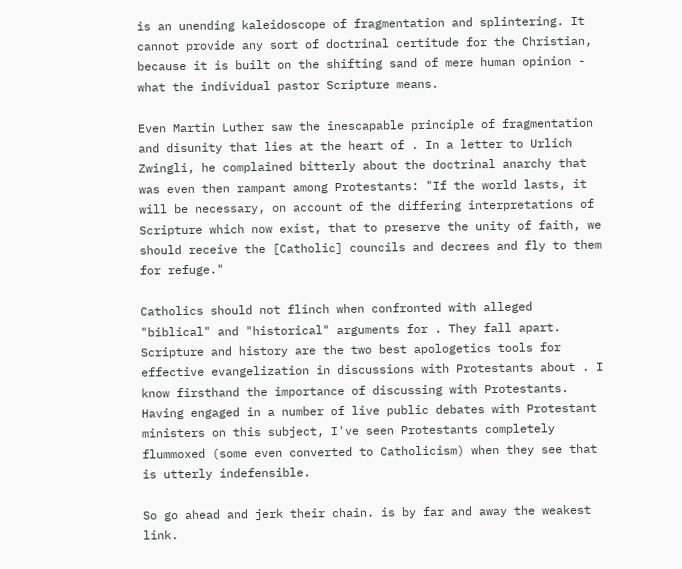is an unending kaleidoscope of fragmentation and splintering. It cannot provide any sort of doctrinal certitude for the Christian, because it is built on the shifting sand of mere human opinion - what the individual pastor Scripture means.

Even Martin Luther saw the inescapable principle of fragmentation and disunity that lies at the heart of . In a letter to Urlich Zwingli, he complained bitterly about the doctrinal anarchy that was even then rampant among Protestants: "If the world lasts, it will be necessary, on account of the differing interpretations of Scripture which now exist, that to preserve the unity of faith, we should receive the [Catholic] councils and decrees and fly to them for refuge."

Catholics should not flinch when confronted with alleged "biblical" and "historical" arguments for . They fall apart. Scripture and history are the two best apologetics tools for effective evangelization in discussions with Protestants about . I know firsthand the importance of discussing with Protestants. Having engaged in a number of live public debates with Protestant ministers on this subject, I've seen Protestants completely flummoxed (some even converted to Catholicism) when they see that is utterly indefensible.

So go ahead and jerk their chain. is by far and away the weakest link.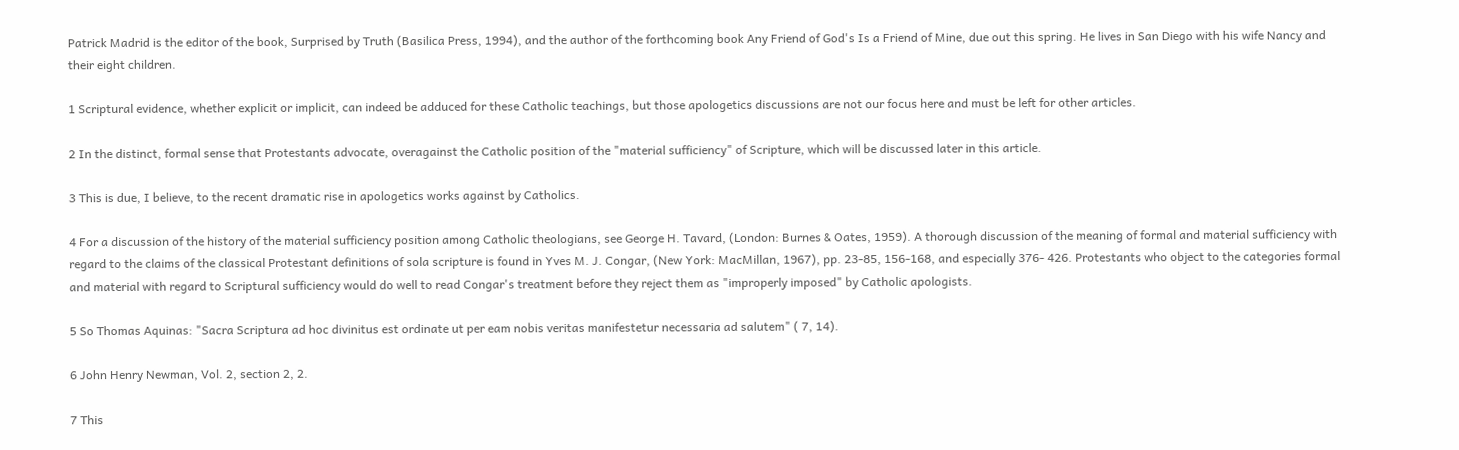Patrick Madrid is the editor of the book, Surprised by Truth (Basilica Press, 1994), and the author of the forthcoming book Any Friend of God's Is a Friend of Mine, due out this spring. He lives in San Diego with his wife Nancy and their eight children.

1 Scriptural evidence, whether explicit or implicit, can indeed be adduced for these Catholic teachings, but those apologetics discussions are not our focus here and must be left for other articles.

2 In the distinct, formal sense that Protestants advocate, overagainst the Catholic position of the "material sufficiency" of Scripture, which will be discussed later in this article.

3 This is due, I believe, to the recent dramatic rise in apologetics works against by Catholics.

4 For a discussion of the history of the material sufficiency position among Catholic theologians, see George H. Tavard, (London: Burnes & Oates, 1959). A thorough discussion of the meaning of formal and material sufficiency with regard to the claims of the classical Protestant definitions of sola scripture is found in Yves M. J. Congar, (New York: MacMillan, 1967), pp. 23-85, 156-168, and especially 376- 426. Protestants who object to the categories formal and material with regard to Scriptural sufficiency would do well to read Congar's treatment before they reject them as "improperly imposed" by Catholic apologists.

5 So Thomas Aquinas: "Sacra Scriptura ad hoc divinitus est ordinate ut per eam nobis veritas manifestetur necessaria ad salutem" ( 7, 14).

6 John Henry Newman, Vol. 2, section 2, 2.

7 This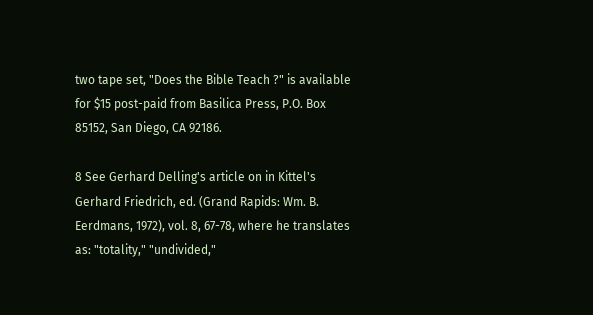two tape set, "Does the Bible Teach ?" is available for $15 post-paid from Basilica Press, P.O. Box 85152, San Diego, CA 92186.

8 See Gerhard Delling's article on in Kittel's Gerhard Friedrich, ed. (Grand Rapids: Wm. B. Eerdmans, 1972), vol. 8, 67-78, where he translates as: "totality," "undivided,"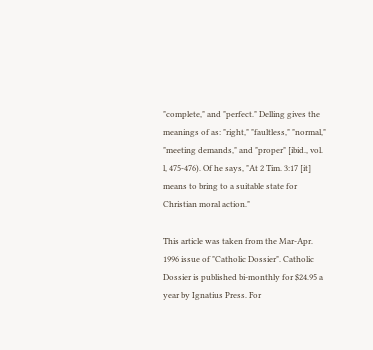"complete," and "perfect." Delling gives the meanings of as: "right," "faultless," "normal," "meeting demands," and "proper" [ibid., vol. l, 475-476). Of he says, "At 2 Tim. 3:17 [it] means to bring to a suitable state for Christian moral action."

This article was taken from the Mar-Apr. 1996 issue of "Catholic Dossier". Catholic Dossier is published bi-monthly for $24.95 a year by Ignatius Press. For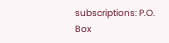subscriptions: P.O. Box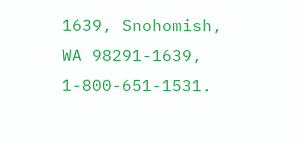1639, Snohomish, WA 98291-1639, 1-800-651-1531.